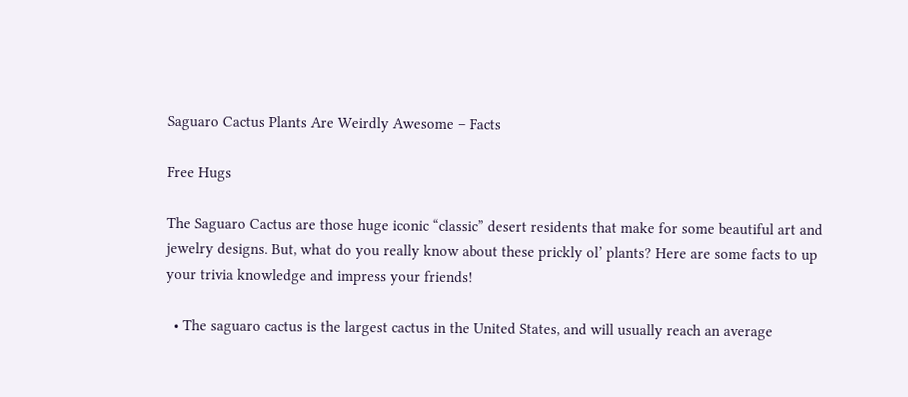Saguaro Cactus Plants Are Weirdly Awesome – Facts

Free Hugs

The Saguaro Cactus are those huge iconic “classic” desert residents that make for some beautiful art and jewelry designs. But, what do you really know about these prickly ol’ plants? Here are some facts to up your trivia knowledge and impress your friends!

  • The saguaro cactus is the largest cactus in the United States, and will usually reach an average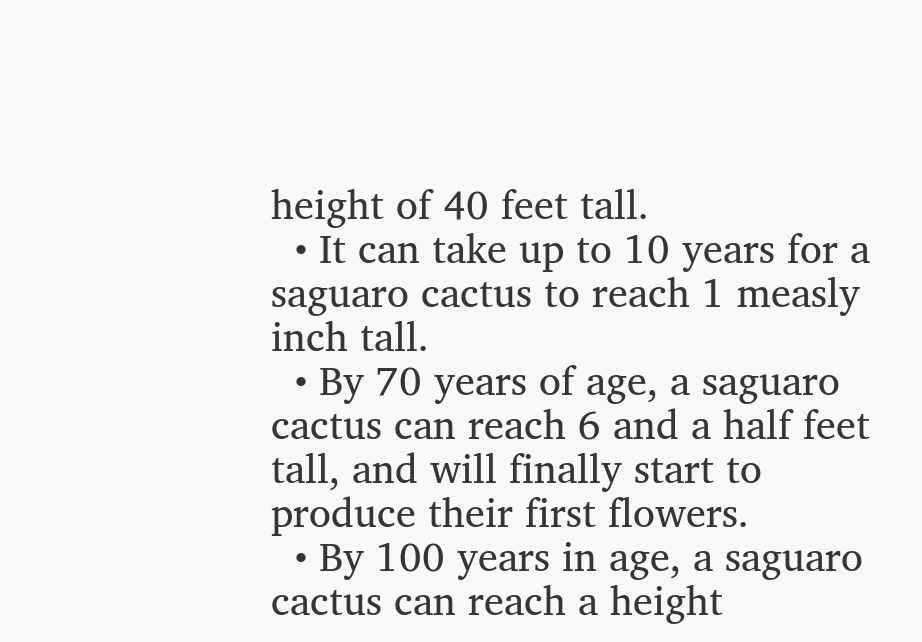height of 40 feet tall.
  • It can take up to 10 years for a saguaro cactus to reach 1 measly inch tall.
  • By 70 years of age, a saguaro cactus can reach 6 and a half feet tall, and will finally start to produce their first flowers.
  • By 100 years in age, a saguaro cactus can reach a height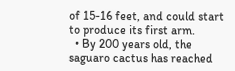of 15-16 feet, and could start to produce its first arm.
  • By 200 years old, the saguaro cactus has reached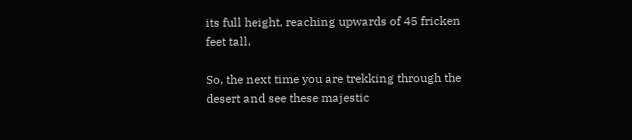its full height, reaching upwards of 45 fricken feet tall.

So, the next time you are trekking through the desert and see these majestic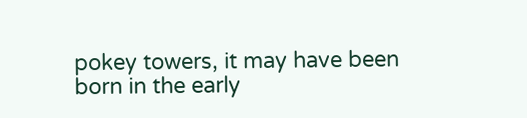pokey towers, it may have been born in the early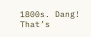1800s. Dang! That’s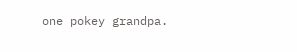one pokey grandpa.